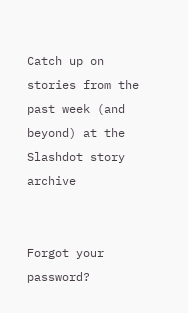Catch up on stories from the past week (and beyond) at the Slashdot story archive


Forgot your password?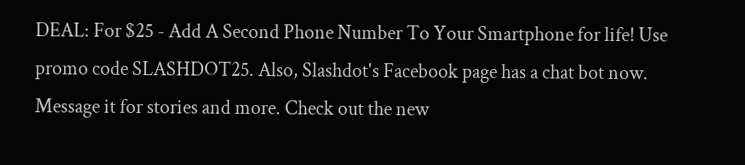DEAL: For $25 - Add A Second Phone Number To Your Smartphone for life! Use promo code SLASHDOT25. Also, Slashdot's Facebook page has a chat bot now. Message it for stories and more. Check out the new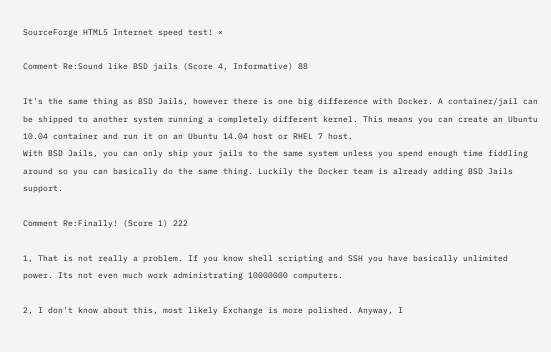SourceForge HTML5 Internet speed test! ×

Comment Re:Sound like BSD jails (Score 4, Informative) 88

It's the same thing as BSD Jails, however there is one big difference with Docker. A container/jail can be shipped to another system running a completely different kernel. This means you can create an Ubuntu 10.04 container and run it on an Ubuntu 14.04 host or RHEL 7 host.
With BSD Jails, you can only ship your jails to the same system unless you spend enough time fiddling around so you can basically do the same thing. Luckily the Docker team is already adding BSD Jails support.

Comment Re:Finally! (Score 1) 222

1, That is not really a problem. If you know shell scripting and SSH you have basically unlimited power. Its not even much work administrating 10000000 computers.

2, I don't know about this, most likely Exchange is more polished. Anyway, I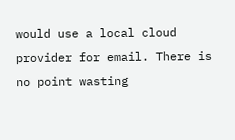would use a local cloud provider for email. There is no point wasting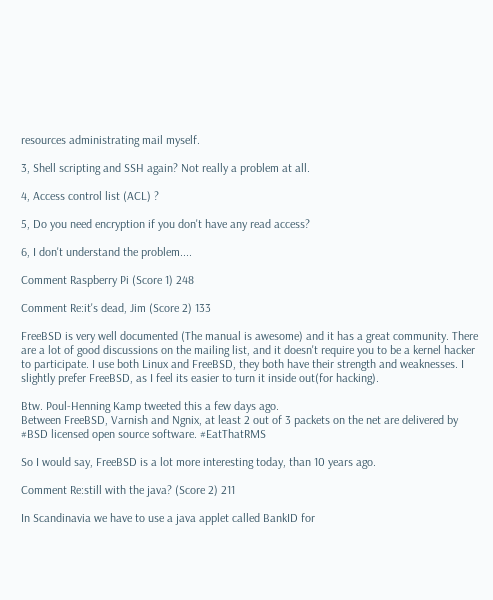resources administrating mail myself.

3, Shell scripting and SSH again? Not really a problem at all.

4, Access control list (ACL) ?

5, Do you need encryption if you don't have any read access?

6, I don't understand the problem....

Comment Raspberry Pi (Score 1) 248

Comment Re:it's dead, Jim (Score 2) 133

FreeBSD is very well documented (The manual is awesome) and it has a great community. There are a lot of good discussions on the mailing list, and it doesn't require you to be a kernel hacker to participate. I use both Linux and FreeBSD, they both have their strength and weaknesses. I slightly prefer FreeBSD, as I feel its easier to turn it inside out(for hacking).

Btw. Poul-Henning Kamp tweeted this a few days ago.
Between FreeBSD, Varnish and Ngnix, at least 2 out of 3 packets on the net are delivered by #BSD licensed open source software. #EatThatRMS

So I would say, FreeBSD is a lot more interesting today, than 10 years ago.

Comment Re:still with the java? (Score 2) 211

In Scandinavia we have to use a java applet called BankID for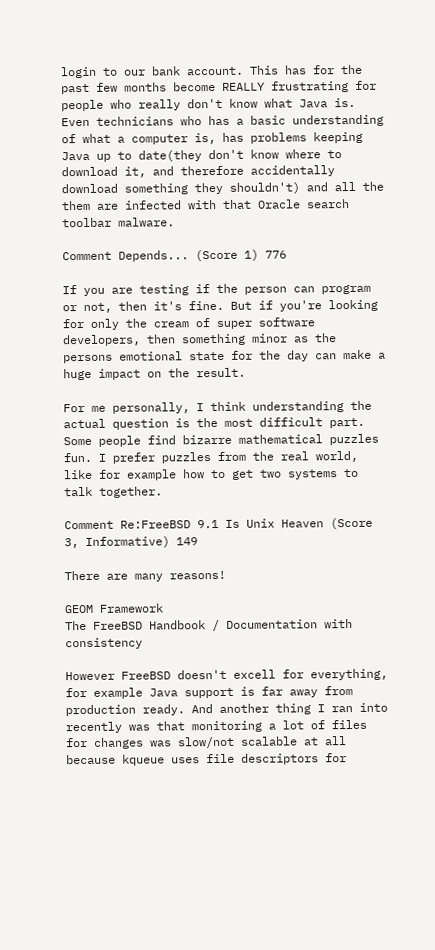login to our bank account. This has for the past few months become REALLY frustrating for people who really don't know what Java is. Even technicians who has a basic understanding of what a computer is, has problems keeping Java up to date(they don't know where to download it, and therefore accidentally download something they shouldn't) and all the them are infected with that Oracle search toolbar malware.

Comment Depends... (Score 1) 776

If you are testing if the person can program or not, then it's fine. But if you're looking for only the cream of super software developers, then something minor as the persons emotional state for the day can make a huge impact on the result.

For me personally, I think understanding the actual question is the most difficult part. Some people find bizarre mathematical puzzles fun. I prefer puzzles from the real world, like for example how to get two systems to talk together.

Comment Re:FreeBSD 9.1 Is Unix Heaven (Score 3, Informative) 149

There are many reasons!

GEOM Framework
The FreeBSD Handbook / Documentation with consistency

However FreeBSD doesn't excell for everything, for example Java support is far away from production ready. And another thing I ran into recently was that monitoring a lot of files for changes was slow/not scalable at all because kqueue uses file descriptors for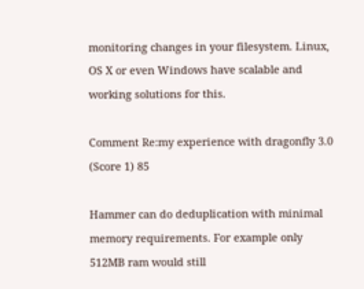monitoring changes in your filesystem. Linux, OS X or even Windows have scalable and working solutions for this.

Comment Re:my experience with dragonfly 3.0 (Score 1) 85

Hammer can do deduplication with minimal memory requirements. For example only 512MB ram would still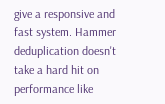give a responsive and fast system. Hammer deduplication doesn't take a hard hit on performance like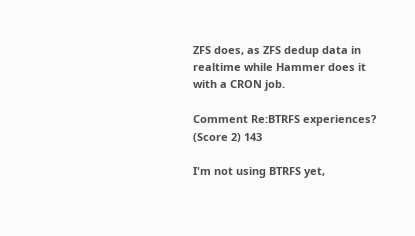ZFS does, as ZFS dedup data in realtime while Hammer does it with a CRON job.

Comment Re:BTRFS experiences? (Score 2) 143

I'm not using BTRFS yet,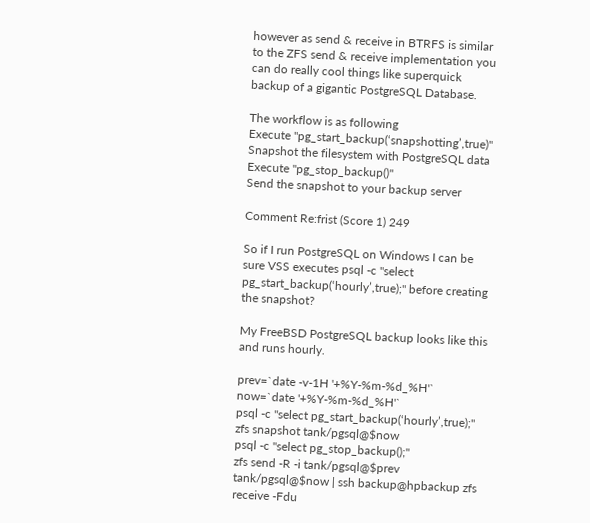however as send & receive in BTRFS is similar to the ZFS send & receive implementation you can do really cool things like superquick backup of a gigantic PostgreSQL Database.

The workflow is as following
Execute "pg_start_backup(‘snapshotting’,true)"
Snapshot the filesystem with PostgreSQL data
Execute "pg_stop_backup()"
Send the snapshot to your backup server

Comment Re:frist (Score 1) 249

So if I run PostgreSQL on Windows I can be sure VSS executes psql -c "select pg_start_backup(‘hourly’,true);" before creating the snapshot?

My FreeBSD PostgreSQL backup looks like this and runs hourly.

prev=`date -v-1H '+%Y-%m-%d_%H'`
now=`date '+%Y-%m-%d_%H'`
psql -c "select pg_start_backup(‘hourly’,true);"
zfs snapshot tank/pgsql@$now
psql -c "select pg_stop_backup();"
zfs send -R -i tank/pgsql@$prev tank/pgsql@$now | ssh backup@hpbackup zfs receive -Fdu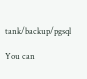tank/backup/pgsql

You can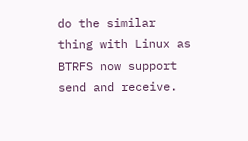do the similar thing with Linux as BTRFS now support send and receive.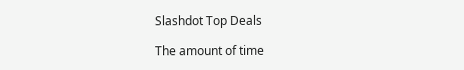Slashdot Top Deals

The amount of time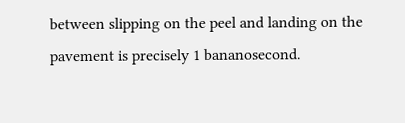between slipping on the peel and landing on the pavement is precisely 1 bananosecond.